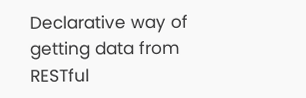Declarative way of getting data from RESTful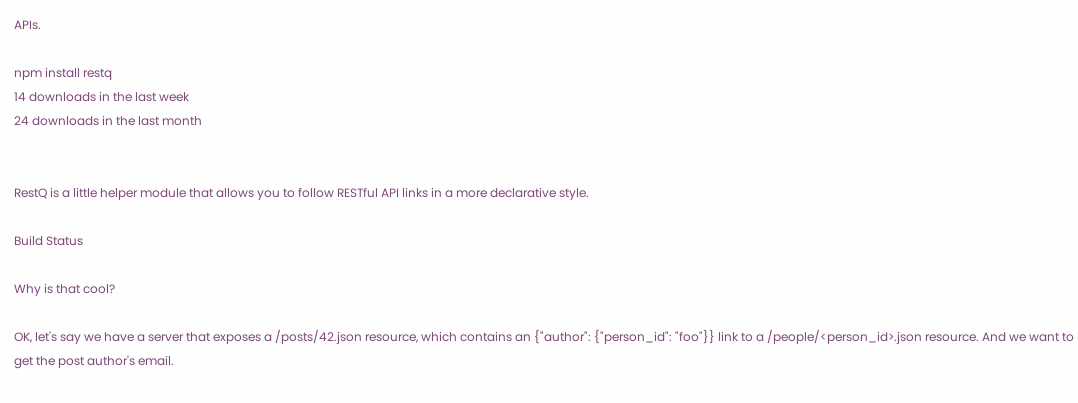APIs.

npm install restq
14 downloads in the last week
24 downloads in the last month


RestQ is a little helper module that allows you to follow RESTful API links in a more declarative style.

Build Status

Why is that cool?

OK, let's say we have a server that exposes a /posts/42.json resource, which contains an {"author": {"person_id": "foo"}} link to a /people/<person_id>.json resource. And we want to get the post author's email.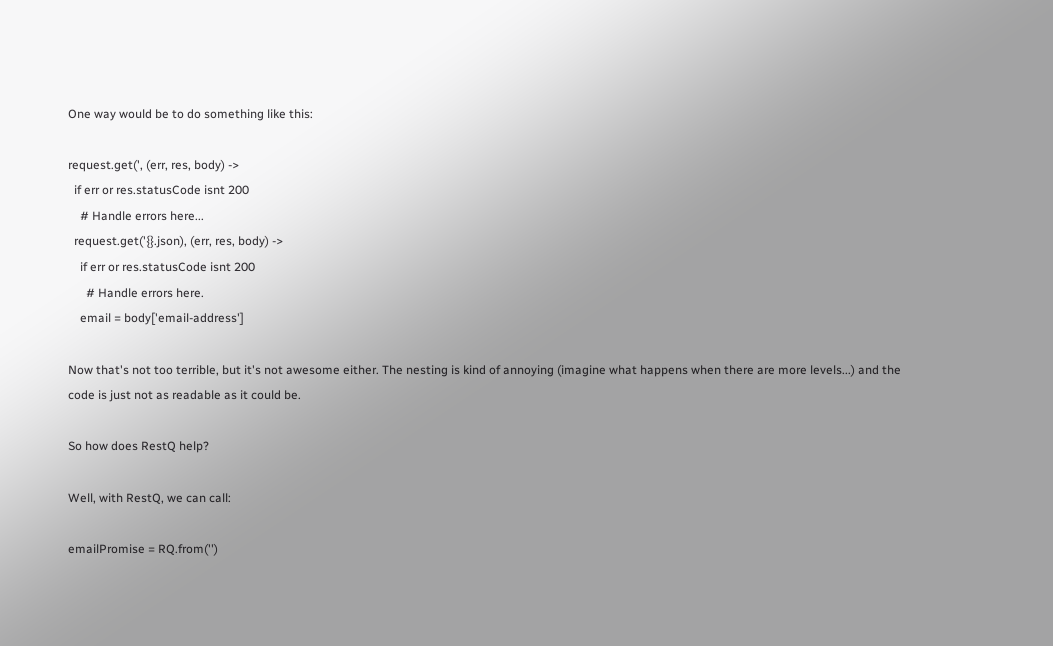One way would be to do something like this:

request.get(', (err, res, body) ->
  if err or res.statusCode isnt 200
    # Handle errors here...
  request.get('{}.json), (err, res, body) ->
    if err or res.statusCode isnt 200
      # Handle errors here.
    email = body['email-address']

Now that's not too terrible, but it's not awesome either. The nesting is kind of annoying (imagine what happens when there are more levels...) and the code is just not as readable as it could be.

So how does RestQ help?

Well, with RestQ, we can call:

emailPromise = RQ.from('')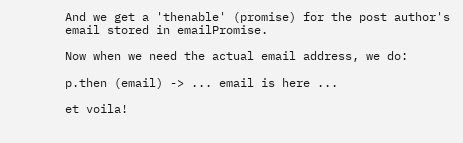And we get a 'thenable' (promise) for the post author's email stored in emailPromise.

Now when we need the actual email address, we do:

p.then (email) -> ... email is here ...

et voila!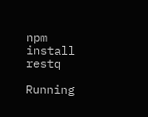npm install restq

Running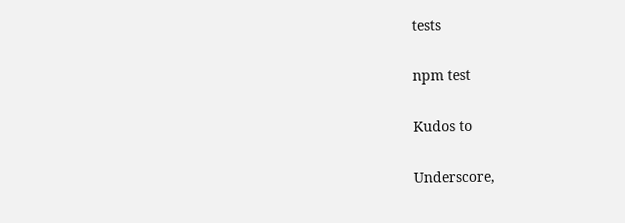tests

npm test

Kudos to

Underscore,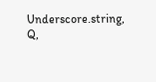Underscore.string, Q,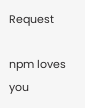Request

npm loves you